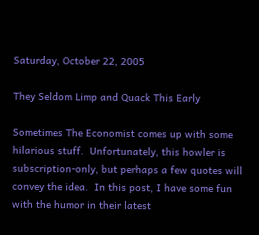Saturday, October 22, 2005

They Seldom Limp and Quack This Early

Sometimes The Economist comes up with some hilarious stuff.  Unfortunately, this howler is subscription-only, but perhaps a few quotes will convey the idea.  In this post, I have some fun with the humor in their latest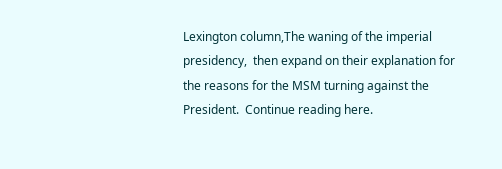Lexington column,The waning of the imperial presidency,  then expand on their explanation for the reasons for the MSM turning against the President.  Continue reading here.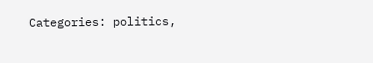Categories: politics,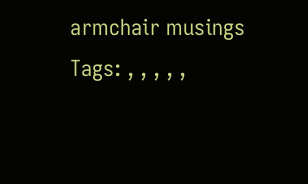armchair musings
Tags: , , , , ,